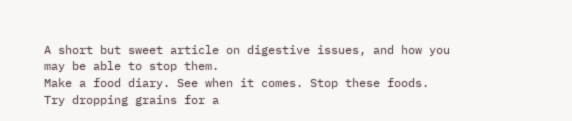A short but sweet article on digestive issues, and how you may be able to stop them.
Make a food diary. See when it comes. Stop these foods.
Try dropping grains for a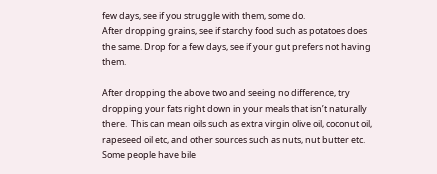few days, see if you struggle with them, some do.
After dropping grains, see if starchy food such as potatoes does the same. Drop for a few days, see if your gut prefers not having them.

After dropping the above two and seeing no difference, try dropping your fats right down in your meals that isn’t naturally there.  This can mean oils such as extra virgin olive oil, coconut oil, rapeseed oil etc, and other sources such as nuts, nut butter etc.  Some people have bile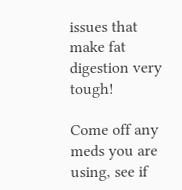issues that make fat digestion very tough!

Come off any meds you are using, see if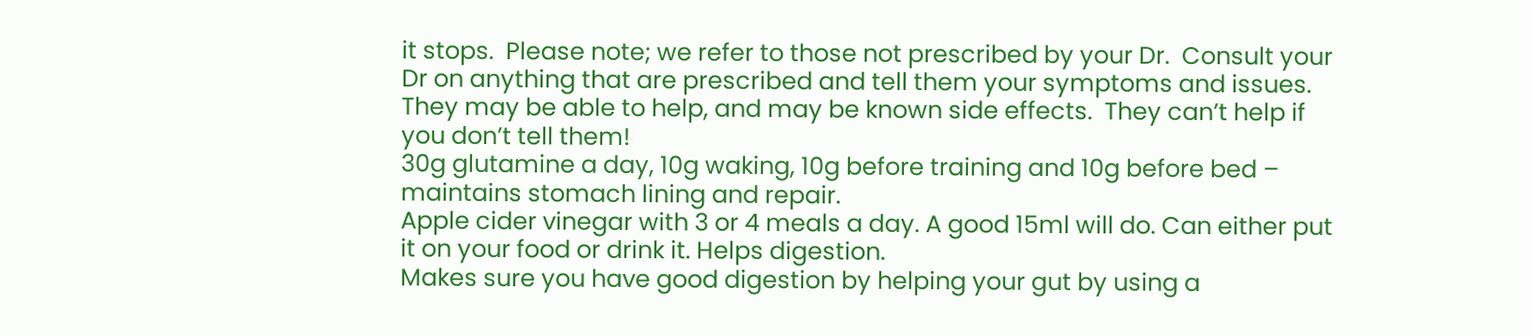it stops.  Please note; we refer to those not prescribed by your Dr.  Consult your Dr on anything that are prescribed and tell them your symptoms and issues.  They may be able to help, and may be known side effects.  They can’t help if you don’t tell them!
30g glutamine a day, 10g waking, 10g before training and 10g before bed – maintains stomach lining and repair.
Apple cider vinegar with 3 or 4 meals a day. A good 15ml will do. Can either put it on your food or drink it. Helps digestion.
Makes sure you have good digestion by helping your gut by using a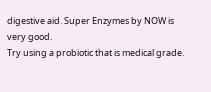digestive aid. Super Enzymes by NOW is very good.
Try using a probiotic that is medical grade.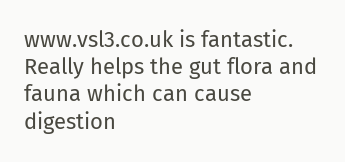www.vsl3.co.uk is fantastic. Really helps the gut flora and fauna which can cause digestion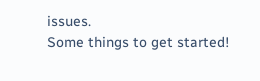issues.
Some things to get started!